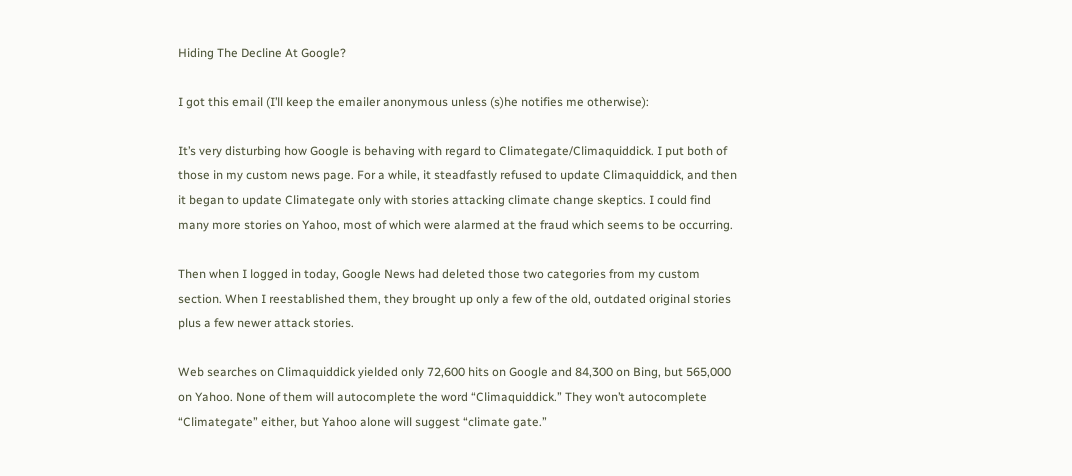Hiding The Decline At Google?

I got this email (I’ll keep the emailer anonymous unless (s)he notifies me otherwise):

It’s very disturbing how Google is behaving with regard to Climategate/Climaquiddick. I put both of those in my custom news page. For a while, it steadfastly refused to update Climaquiddick, and then it began to update Climategate only with stories attacking climate change skeptics. I could find many more stories on Yahoo, most of which were alarmed at the fraud which seems to be occurring.

Then when I logged in today, Google News had deleted those two categories from my custom section. When I reestablished them, they brought up only a few of the old, outdated original stories plus a few newer attack stories.

Web searches on Climaquiddick yielded only 72,600 hits on Google and 84,300 on Bing, but 565,000 on Yahoo. None of them will autocomplete the word “Climaquiddick.” They won’t autocomplete “Climategate” either, but Yahoo alone will suggest “climate gate.”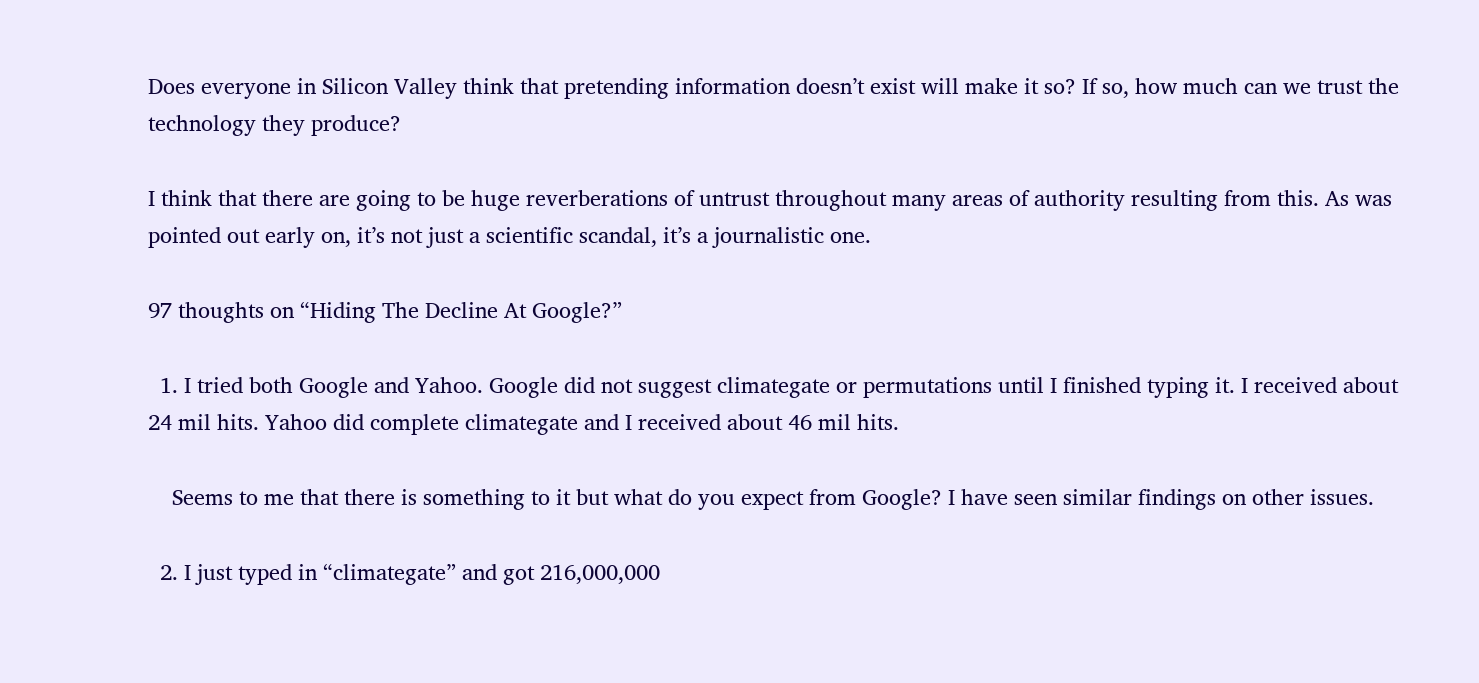Does everyone in Silicon Valley think that pretending information doesn’t exist will make it so? If so, how much can we trust the technology they produce?

I think that there are going to be huge reverberations of untrust throughout many areas of authority resulting from this. As was pointed out early on, it’s not just a scientific scandal, it’s a journalistic one.

97 thoughts on “Hiding The Decline At Google?”

  1. I tried both Google and Yahoo. Google did not suggest climategate or permutations until I finished typing it. I received about 24 mil hits. Yahoo did complete climategate and I received about 46 mil hits.

    Seems to me that there is something to it but what do you expect from Google? I have seen similar findings on other issues.

  2. I just typed in “climategate” and got 216,000,000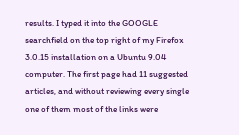results. I typed it into the GOOGLE searchfield on the top right of my Firefox 3.0.15 installation on a Ubuntu 9.04 computer. The first page had 11 suggested articles, and without reviewing every single one of them most of the links were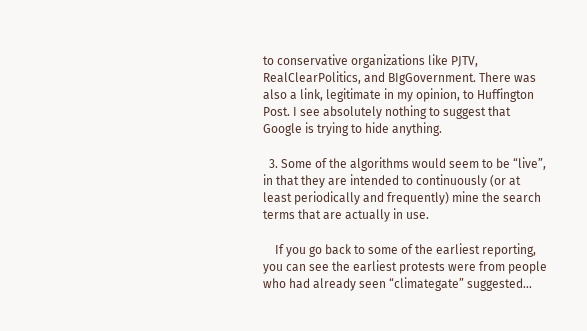to conservative organizations like PJTV, RealClearPolitics, and BIgGovernment. There was also a link, legitimate in my opinion, to Huffington Post. I see absolutely nothing to suggest that Google is trying to hide anything.

  3. Some of the algorithms would seem to be “live”, in that they are intended to continuously (or at least periodically and frequently) mine the search terms that are actually in use.

    If you go back to some of the earliest reporting, you can see the earliest protests were from people who had already seen “climategate” suggested…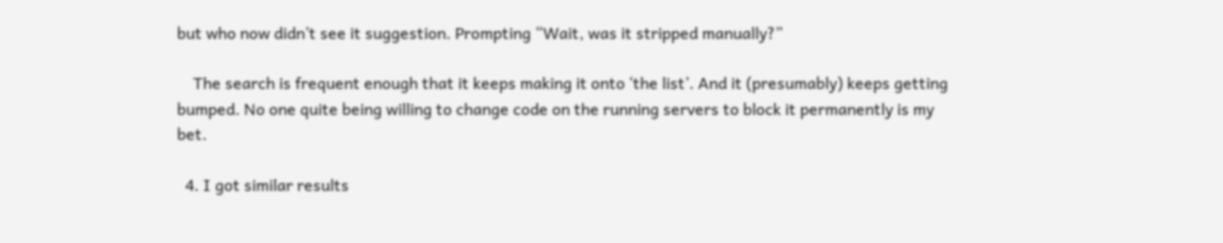but who now didn’t see it suggestion. Prompting “Wait, was it stripped manually?”

    The search is frequent enough that it keeps making it onto ‘the list’. And it (presumably) keeps getting bumped. No one quite being willing to change code on the running servers to block it permanently is my bet.

  4. I got similar results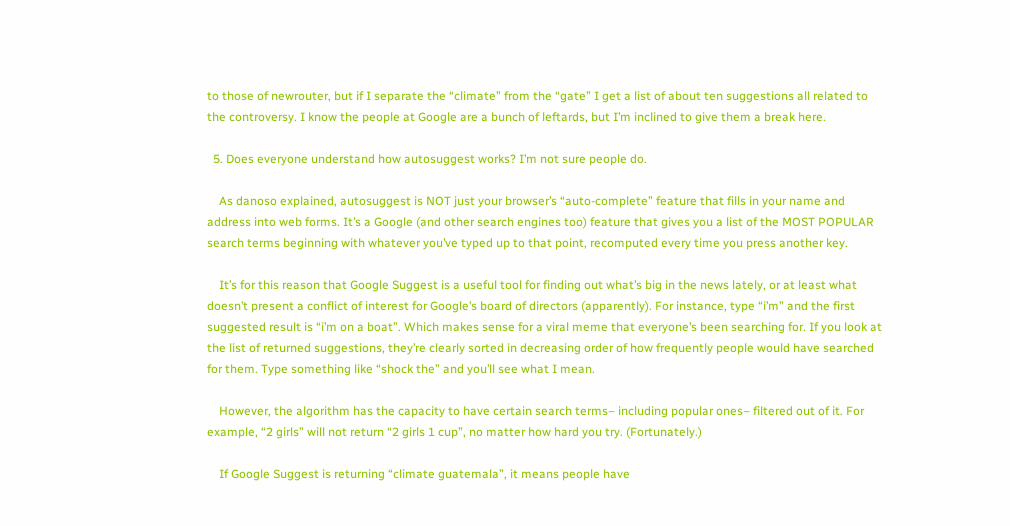to those of newrouter, but if I separate the “climate” from the “gate” I get a list of about ten suggestions all related to the controversy. I know the people at Google are a bunch of leftards, but I’m inclined to give them a break here.

  5. Does everyone understand how autosuggest works? I’m not sure people do.

    As danoso explained, autosuggest is NOT just your browser’s “auto-complete” feature that fills in your name and address into web forms. It’s a Google (and other search engines too) feature that gives you a list of the MOST POPULAR search terms beginning with whatever you’ve typed up to that point, recomputed every time you press another key.

    It’s for this reason that Google Suggest is a useful tool for finding out what’s big in the news lately, or at least what doesn’t present a conflict of interest for Google’s board of directors (apparently). For instance, type “i’m” and the first suggested result is “i’m on a boat”. Which makes sense for a viral meme that everyone’s been searching for. If you look at the list of returned suggestions, they’re clearly sorted in decreasing order of how frequently people would have searched for them. Type something like “shock the” and you’ll see what I mean.

    However, the algorithm has the capacity to have certain search terms– including popular ones– filtered out of it. For example, “2 girls” will not return “2 girls 1 cup”, no matter how hard you try. (Fortunately.)

    If Google Suggest is returning “climate guatemala”, it means people have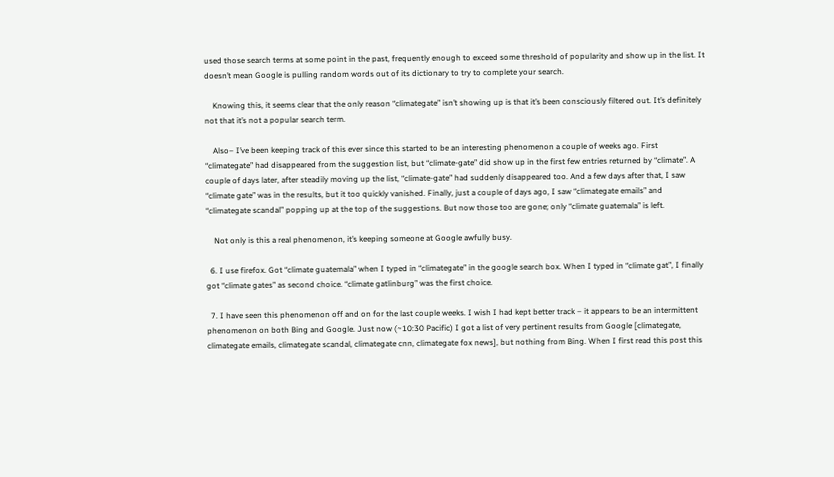used those search terms at some point in the past, frequently enough to exceed some threshold of popularity and show up in the list. It doesn’t mean Google is pulling random words out of its dictionary to try to complete your search.

    Knowing this, it seems clear that the only reason “climategate” isn’t showing up is that it’s been consciously filtered out. It’s definitely not that it’s not a popular search term.

    Also– I’ve been keeping track of this ever since this started to be an interesting phenomenon a couple of weeks ago. First “climategate” had disappeared from the suggestion list, but “climate-gate” did show up in the first few entries returned by “climate”. A couple of days later, after steadily moving up the list, “climate-gate” had suddenly disappeared too. And a few days after that, I saw “climate gate” was in the results, but it too quickly vanished. Finally, just a couple of days ago, I saw “climategate emails” and “climategate scandal” popping up at the top of the suggestions. But now those too are gone; only “climate guatemala” is left.

    Not only is this a real phenomenon, it’s keeping someone at Google awfully busy.

  6. I use firefox. Got “climate guatemala” when I typed in “climategate” in the google search box. When I typed in “climate gat”, I finally got “climate gates” as second choice. “climate gatlinburg” was the first choice.

  7. I have seen this phenomenon off and on for the last couple weeks. I wish I had kept better track – it appears to be an intermittent phenomenon on both Bing and Google. Just now (~10:30 Pacific) I got a list of very pertinent results from Google [climategate, climategate emails, climategate scandal, climategate cnn, climategate fox news], but nothing from Bing. When I first read this post this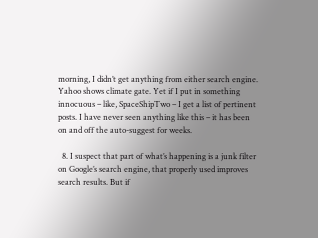morning, I didn’t get anything from either search engine. Yahoo shows climate gate. Yet if I put in something innocuous – like, SpaceShipTwo – I get a list of pertinent posts. I have never seen anything like this – it has been on and off the auto-suggest for weeks.

  8. I suspect that part of what’s happening is a junk filter on Google’s search engine, that properly used improves search results. But if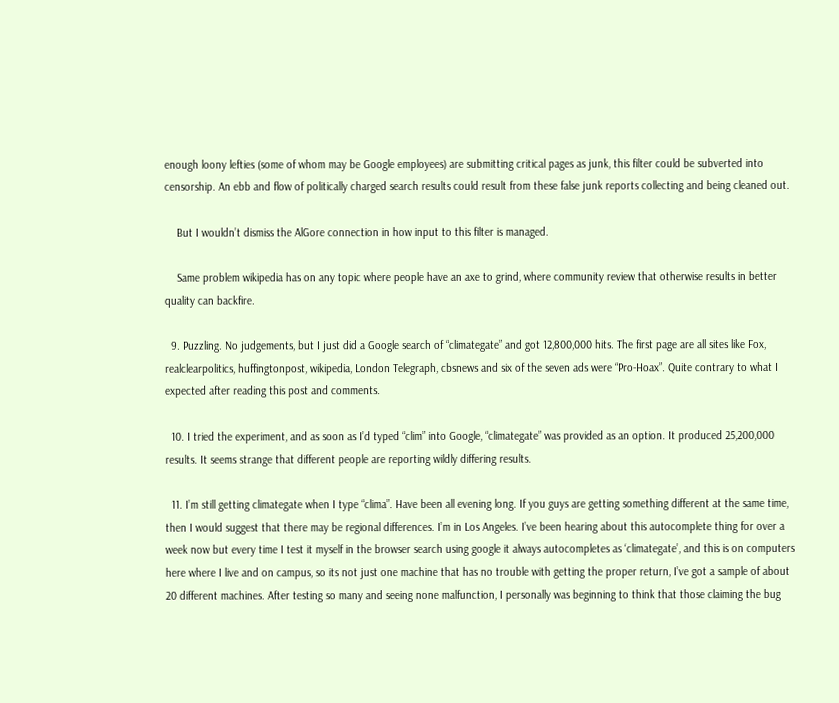enough loony lefties (some of whom may be Google employees) are submitting critical pages as junk, this filter could be subverted into censorship. An ebb and flow of politically charged search results could result from these false junk reports collecting and being cleaned out.

    But I wouldn’t dismiss the AlGore connection in how input to this filter is managed.

    Same problem wikipedia has on any topic where people have an axe to grind, where community review that otherwise results in better quality can backfire.

  9. Puzzling. No judgements, but I just did a Google search of “climategate” and got 12,800,000 hits. The first page are all sites like Fox, realclearpolitics, huffingtonpost, wikipedia, London Telegraph, cbsnews and six of the seven ads were “Pro-Hoax”. Quite contrary to what I expected after reading this post and comments.

  10. I tried the experiment, and as soon as I’d typed “clim” into Google, “climategate” was provided as an option. It produced 25,200,000 results. It seems strange that different people are reporting wildly differing results.

  11. I’m still getting climategate when I type “clima”. Have been all evening long. If you guys are getting something different at the same time, then I would suggest that there may be regional differences. I’m in Los Angeles. I’ve been hearing about this autocomplete thing for over a week now but every time I test it myself in the browser search using google it always autocompletes as ‘climategate’, and this is on computers here where I live and on campus, so its not just one machine that has no trouble with getting the proper return, I’ve got a sample of about 20 different machines. After testing so many and seeing none malfunction, I personally was beginning to think that those claiming the bug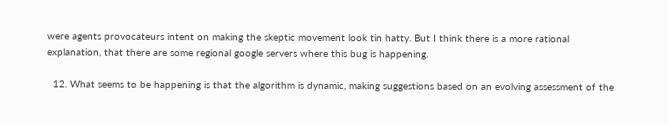were agents provocateurs intent on making the skeptic movement look tin hatty. But I think there is a more rational explanation, that there are some regional google servers where this bug is happening.

  12. What seems to be happening is that the algorithm is dynamic, making suggestions based on an evolving assessment of the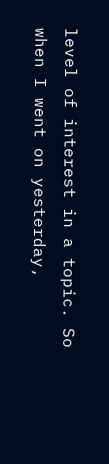level of interest in a topic. So when I went on yesterday,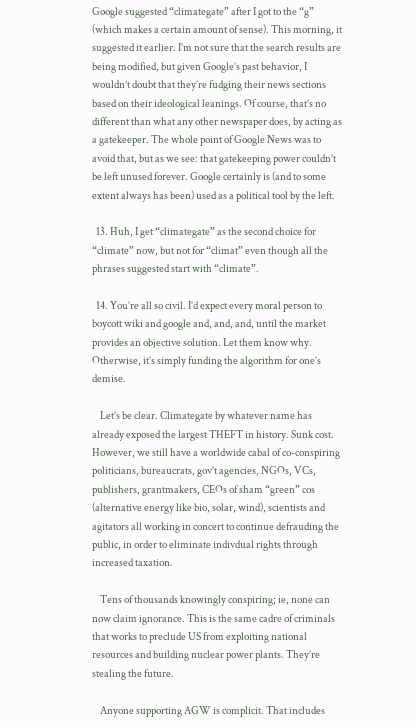Google suggested “climategate” after I got to the “g” (which makes a certain amount of sense). This morning, it suggested it earlier. I’m not sure that the search results are being modified, but given Google’s past behavior, I wouldn’t doubt that they’re fudging their news sections based on their ideological leanings. Of course, that’s no different than what any other newspaper does, by acting as a gatekeeper. The whole point of Google News was to avoid that, but as we see: that gatekeeping power couldn’t be left unused forever. Google certainly is (and to some extent always has been) used as a political tool by the left.

  13. Huh, I get “climategate” as the second choice for “climate” now, but not for “climat” even though all the phrases suggested start with “climate”.

  14. You’re all so civil. I’d expect every moral person to boycott wiki and google and, and, and, until the market provides an objective solution. Let them know why. Otherwise, it’s simply funding the algorithm for one’s demise.

    Let’s be clear. Climategate by whatever name has already exposed the largest THEFT in history. Sunk cost. However, we still have a worldwide cabal of co-conspiring politicians, bureaucrats, gov’t agencies, NGOs, VCs, publishers, grantmakers, CEOs of sham “green” cos (alternative energy like bio, solar, wind), scientists and agitators all working in concert to continue defrauding the public, in order to eliminate indivdual rights through increased taxation.

    Tens of thousands knowingly conspiring; ie, none can now claim ignorance. This is the same cadre of criminals that works to preclude US from exploiting national resources and building nuclear power plants. They’re stealing the future.

    Anyone supporting AGW is complicit. That includes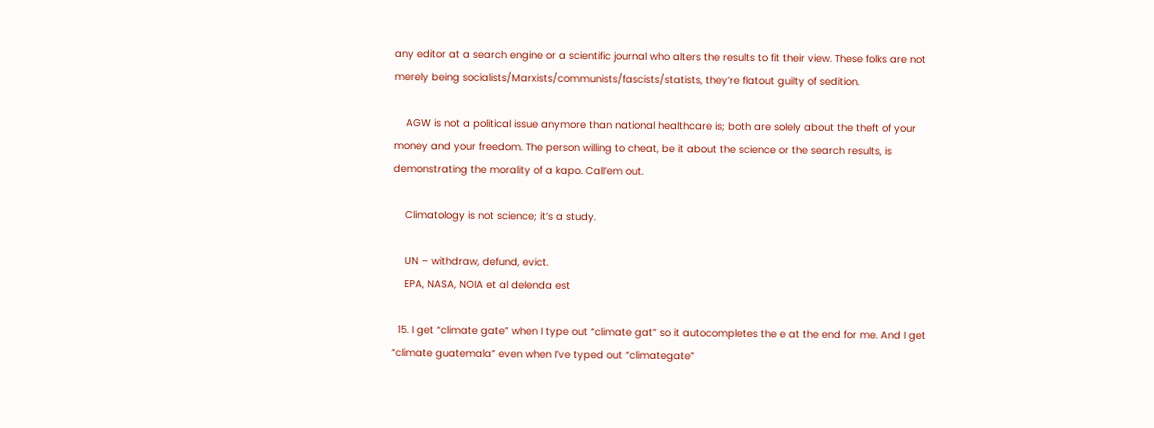any editor at a search engine or a scientific journal who alters the results to fit their view. These folks are not merely being socialists/Marxists/communists/fascists/statists, they’re flatout guilty of sedition.

    AGW is not a political issue anymore than national healthcare is; both are solely about the theft of your money and your freedom. The person willing to cheat, be it about the science or the search results, is demonstrating the morality of a kapo. Call’em out.

    Climatology is not science; it’s a study.

    UN – withdraw, defund, evict.
    EPA, NASA, NOIA et al delenda est

  15. I get “climate gate” when I type out “climate gat” so it autocompletes the e at the end for me. And I get “climate guatemala” even when I’ve typed out “climategate”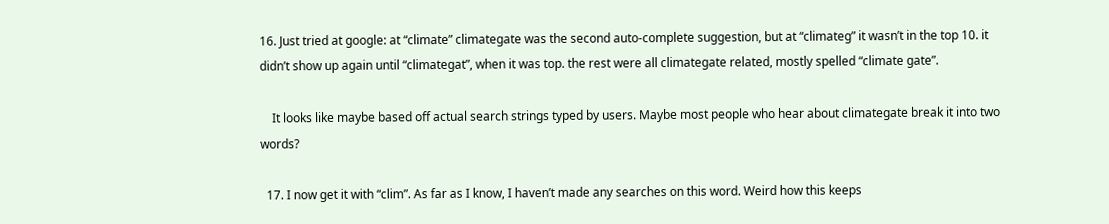16. Just tried at google: at “climate” climategate was the second auto-complete suggestion, but at “climateg” it wasn’t in the top 10. it didn’t show up again until “climategat”, when it was top. the rest were all climategate related, mostly spelled “climate gate”.

    It looks like maybe based off actual search strings typed by users. Maybe most people who hear about climategate break it into two words?

  17. I now get it with “clim”. As far as I know, I haven’t made any searches on this word. Weird how this keeps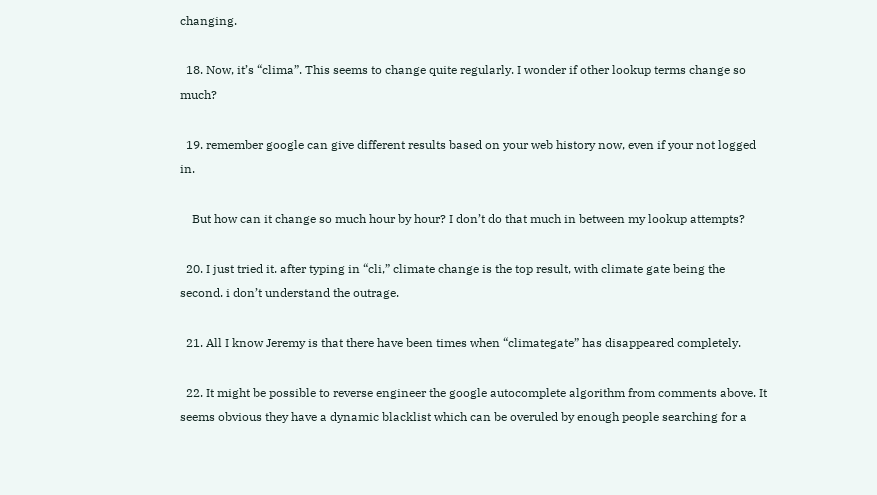changing.

  18. Now, it’s “clima”. This seems to change quite regularly. I wonder if other lookup terms change so much?

  19. remember google can give different results based on your web history now, even if your not logged in.

    But how can it change so much hour by hour? I don’t do that much in between my lookup attempts?

  20. I just tried it. after typing in “cli,” climate change is the top result, with climate gate being the second. i don’t understand the outrage.

  21. All I know Jeremy is that there have been times when “climategate” has disappeared completely.

  22. It might be possible to reverse engineer the google autocomplete algorithm from comments above. It seems obvious they have a dynamic blacklist which can be overuled by enough people searching for a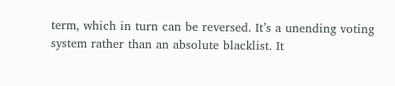term, which in turn can be reversed. It’s a unending voting system rather than an absolute blacklist. It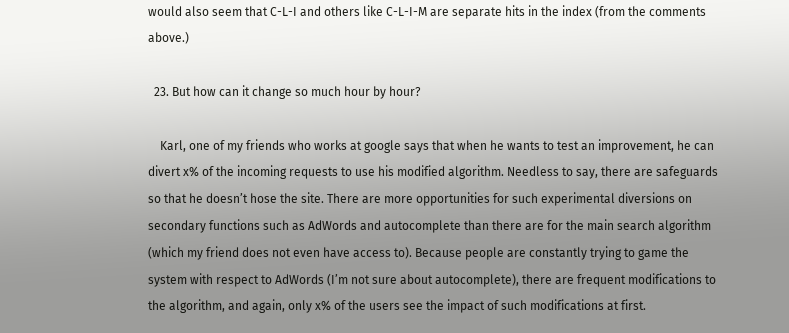would also seem that C-L-I and others like C-L-I-M are separate hits in the index (from the comments above.)

  23. But how can it change so much hour by hour?

    Karl, one of my friends who works at google says that when he wants to test an improvement, he can divert x% of the incoming requests to use his modified algorithm. Needless to say, there are safeguards so that he doesn’t hose the site. There are more opportunities for such experimental diversions on secondary functions such as AdWords and autocomplete than there are for the main search algorithm (which my friend does not even have access to). Because people are constantly trying to game the system with respect to AdWords (I’m not sure about autocomplete), there are frequent modifications to the algorithm, and again, only x% of the users see the impact of such modifications at first.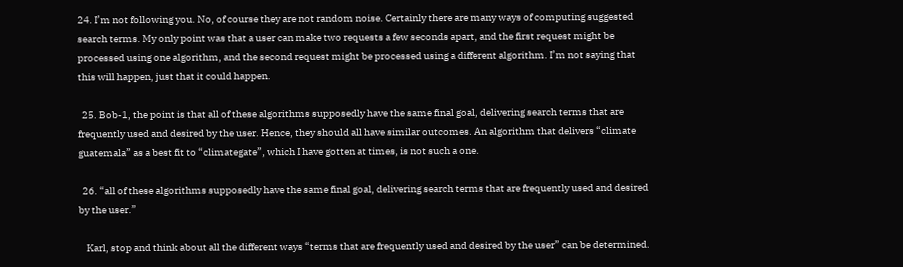24. I’m not following you. No, of course they are not random noise. Certainly there are many ways of computing suggested search terms. My only point was that a user can make two requests a few seconds apart, and the first request might be processed using one algorithm, and the second request might be processed using a different algorithm. I’m not saying that this will happen, just that it could happen.

  25. Bob-1, the point is that all of these algorithms supposedly have the same final goal, delivering search terms that are frequently used and desired by the user. Hence, they should all have similar outcomes. An algorithm that delivers “climate guatemala” as a best fit to “climategate”, which I have gotten at times, is not such a one.

  26. “all of these algorithms supposedly have the same final goal, delivering search terms that are frequently used and desired by the user.”

    Karl, stop and think about all the different ways “terms that are frequently used and desired by the user” can be determined.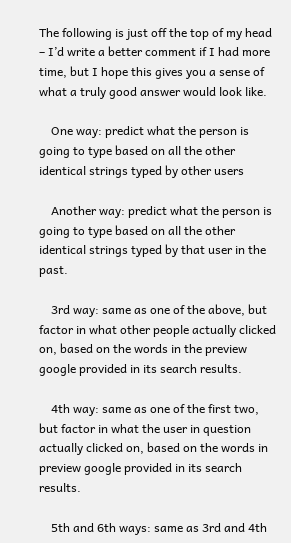The following is just off the top of my head – I’d write a better comment if I had more time, but I hope this gives you a sense of what a truly good answer would look like.

    One way: predict what the person is going to type based on all the other identical strings typed by other users

    Another way: predict what the person is going to type based on all the other identical strings typed by that user in the past.

    3rd way: same as one of the above, but factor in what other people actually clicked on, based on the words in the preview google provided in its search results.

    4th way: same as one of the first two, but factor in what the user in question actually clicked on, based on the words in preview google provided in its search results.

    5th and 6th ways: same as 3rd and 4th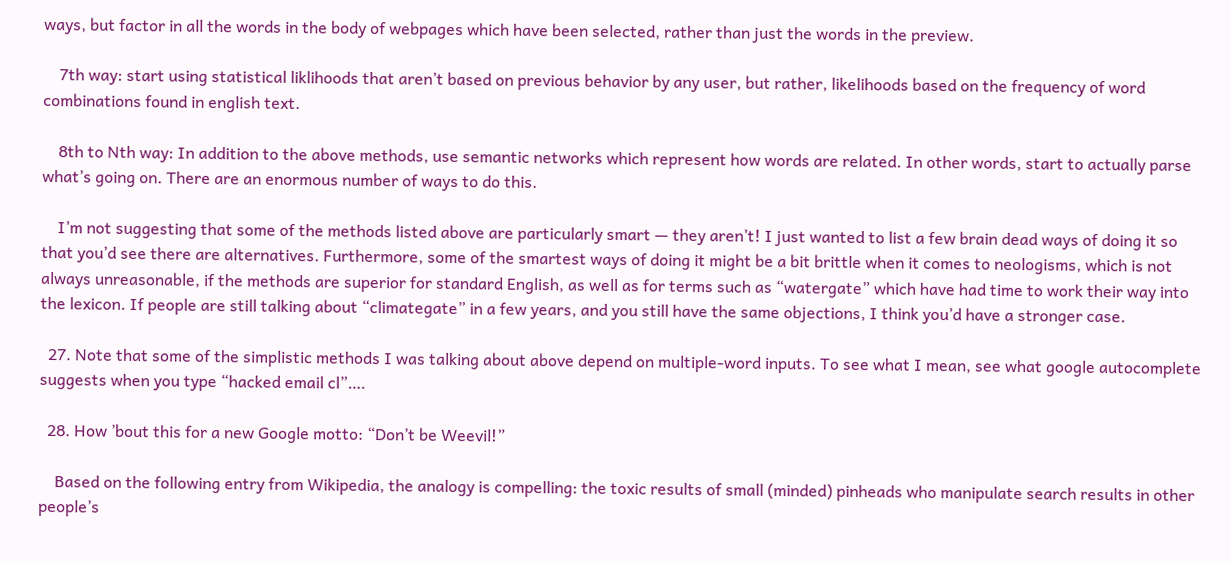ways, but factor in all the words in the body of webpages which have been selected, rather than just the words in the preview.

    7th way: start using statistical liklihoods that aren’t based on previous behavior by any user, but rather, likelihoods based on the frequency of word combinations found in english text.

    8th to Nth way: In addition to the above methods, use semantic networks which represent how words are related. In other words, start to actually parse what’s going on. There are an enormous number of ways to do this.

    I’m not suggesting that some of the methods listed above are particularly smart — they aren’t! I just wanted to list a few brain dead ways of doing it so that you’d see there are alternatives. Furthermore, some of the smartest ways of doing it might be a bit brittle when it comes to neologisms, which is not always unreasonable, if the methods are superior for standard English, as well as for terms such as “watergate” which have had time to work their way into the lexicon. If people are still talking about “climategate” in a few years, and you still have the same objections, I think you’d have a stronger case.

  27. Note that some of the simplistic methods I was talking about above depend on multiple-word inputs. To see what I mean, see what google autocomplete suggests when you type “hacked email cl”….

  28. How ’bout this for a new Google motto: “Don’t be Weevil!”

    Based on the following entry from Wikipedia, the analogy is compelling: the toxic results of small (minded) pinheads who manipulate search results in other people’s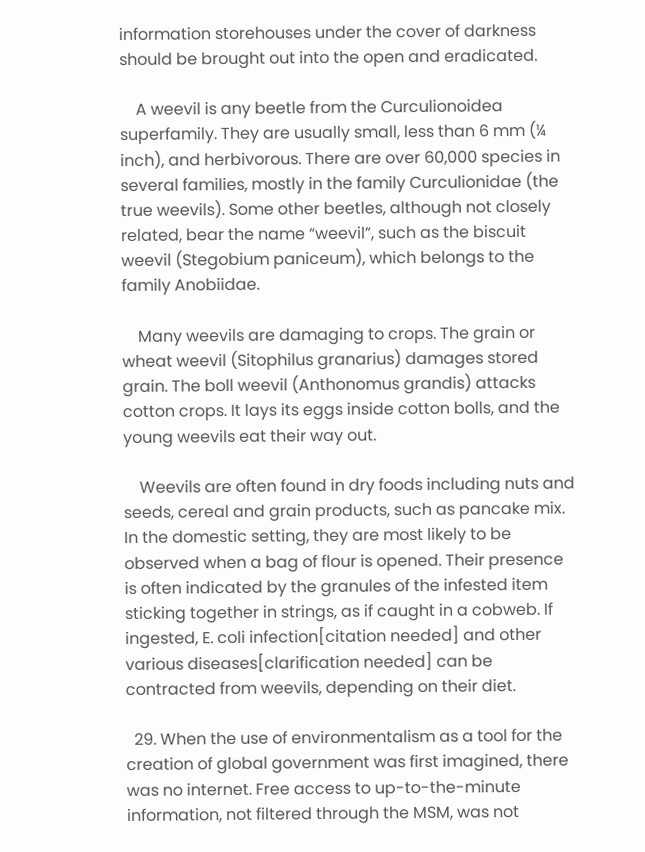information storehouses under the cover of darkness should be brought out into the open and eradicated.

    A weevil is any beetle from the Curculionoidea superfamily. They are usually small, less than 6 mm (¼ inch), and herbivorous. There are over 60,000 species in several families, mostly in the family Curculionidae (the true weevils). Some other beetles, although not closely related, bear the name “weevil”, such as the biscuit weevil (Stegobium paniceum), which belongs to the family Anobiidae.

    Many weevils are damaging to crops. The grain or wheat weevil (Sitophilus granarius) damages stored grain. The boll weevil (Anthonomus grandis) attacks cotton crops. It lays its eggs inside cotton bolls, and the young weevils eat their way out.

    Weevils are often found in dry foods including nuts and seeds, cereal and grain products, such as pancake mix. In the domestic setting, they are most likely to be observed when a bag of flour is opened. Their presence is often indicated by the granules of the infested item sticking together in strings, as if caught in a cobweb. If ingested, E. coli infection[citation needed] and other various diseases[clarification needed] can be contracted from weevils, depending on their diet.

  29. When the use of environmentalism as a tool for the creation of global government was first imagined, there was no internet. Free access to up-to-the-minute information, not filtered through the MSM, was not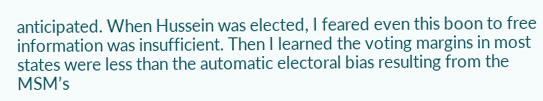anticipated. When Hussein was elected, I feared even this boon to free information was insufficient. Then I learned the voting margins in most states were less than the automatic electoral bias resulting from the MSM’s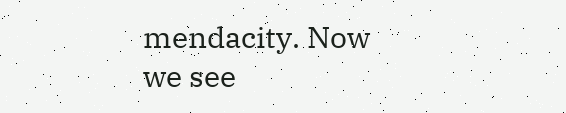mendacity. Now we see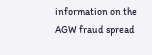information on the AGW fraud spread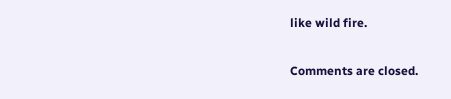like wild fire.

Comments are closed.